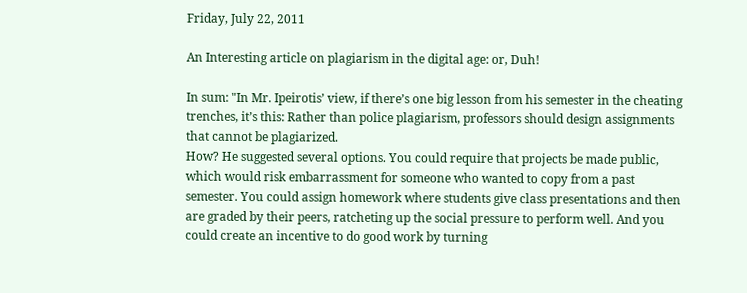Friday, July 22, 2011

An Interesting article on plagiarism in the digital age: or, Duh!

In sum: "In Mr. Ipeirotis’ view, if there’s one big lesson from his semester in the cheating trenches, it’s this: Rather than police plagiarism, professors should design assignments that cannot be plagiarized.
How? He suggested several options. You could require that projects be made public, which would risk embarrassment for someone who wanted to copy from a past semester. You could assign homework where students give class presentations and then are graded by their peers, ratcheting up the social pressure to perform well. And you could create an incentive to do good work by turning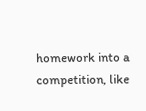homework into a competition, like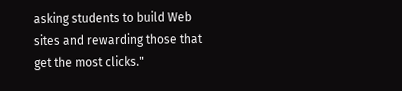asking students to build Web sites and rewarding those that get the most clicks."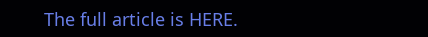The full article is HERE.